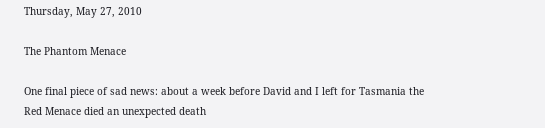Thursday, May 27, 2010

The Phantom Menace

One final piece of sad news: about a week before David and I left for Tasmania the Red Menace died an unexpected death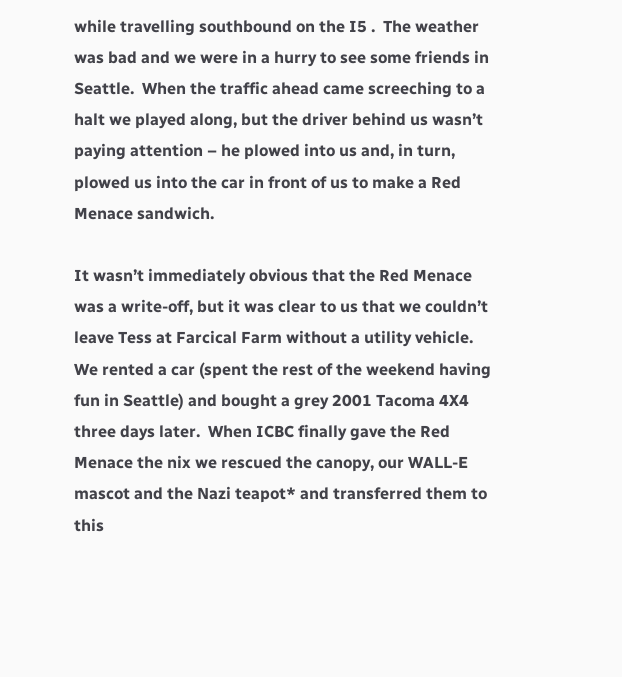while travelling southbound on the I5 .  The weather was bad and we were in a hurry to see some friends in Seattle.  When the traffic ahead came screeching to a halt we played along, but the driver behind us wasn’t paying attention – he plowed into us and, in turn, plowed us into the car in front of us to make a Red Menace sandwich.

It wasn’t immediately obvious that the Red Menace was a write-off, but it was clear to us that we couldn’t leave Tess at Farcical Farm without a utility vehicle.  We rented a car (spent the rest of the weekend having fun in Seattle) and bought a grey 2001 Tacoma 4X4 three days later.  When ICBC finally gave the Red Menace the nix we rescued the canopy, our WALL-E mascot and the Nazi teapot* and transferred them to this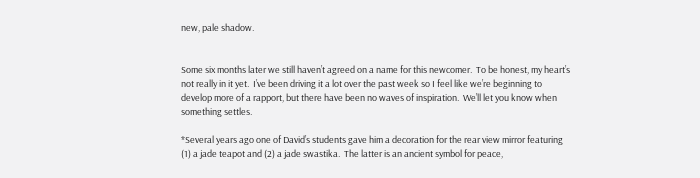new, pale shadow.


Some six months later we still haven’t agreed on a name for this newcomer.  To be honest, my heart’s not really in it yet.  I’ve been driving it a lot over the past week so I feel like we’re beginning to develop more of a rapport, but there have been no waves of inspiration.  We’ll let you know when something settles.

*Several years ago one of David’s students gave him a decoration for the rear view mirror featuring (1) a jade teapot and (2) a jade swastika.  The latter is an ancient symbol for peace,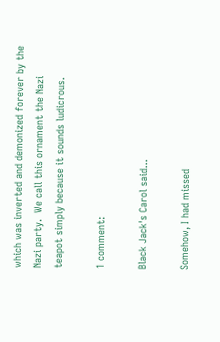which was inverted and demonized forever by the Nazi party.  We call this ornament the Nazi teapot simply because it sounds ludicrous.

1 comment:

Black Jack's Carol said...

Somehow, I had missed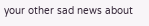your other sad news about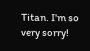Titan. I'm so very sorry!